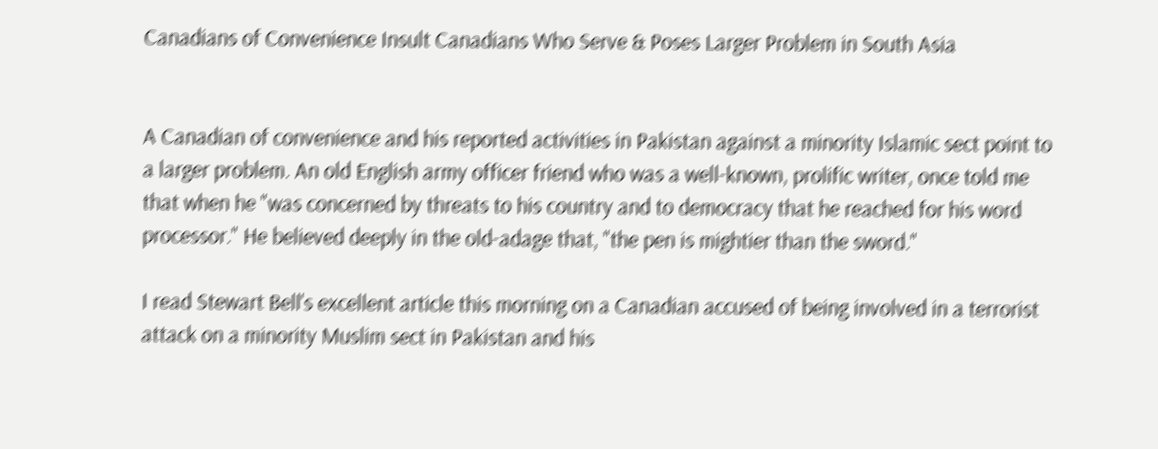Canadians of Convenience Insult Canadians Who Serve & Poses Larger Problem in South Asia


A Canadian of convenience and his reported activities in Pakistan against a minority Islamic sect point to a larger problem. An old English army officer friend who was a well-known, prolific writer, once told me that when he "was concerned by threats to his country and to democracy that he reached for his word processor." He believed deeply in the old-adage that, "the pen is mightier than the sword."

I read Stewart Bell's excellent article this morning on a Canadian accused of being involved in a terrorist attack on a minority Muslim sect in Pakistan and his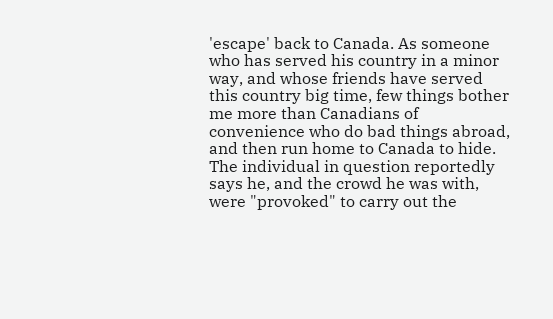'escape' back to Canada. As someone who has served his country in a minor way, and whose friends have served this country big time, few things bother me more than Canadians of convenience who do bad things abroad, and then run home to Canada to hide. The individual in question reportedly says he, and the crowd he was with, were "provoked" to carry out the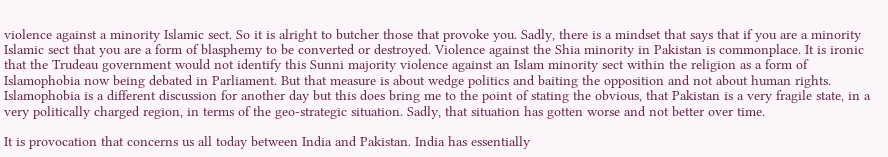violence against a minority Islamic sect. So it is alright to butcher those that provoke you. Sadly, there is a mindset that says that if you are a minority Islamic sect that you are a form of blasphemy to be converted or destroyed. Violence against the Shia minority in Pakistan is commonplace. It is ironic that the Trudeau government would not identify this Sunni majority violence against an Islam minority sect within the religion as a form of Islamophobia now being debated in Parliament. But that measure is about wedge politics and baiting the opposition and not about human rights. Islamophobia is a different discussion for another day but this does bring me to the point of stating the obvious, that Pakistan is a very fragile state, in a very politically charged region, in terms of the geo-strategic situation. Sadly, that situation has gotten worse and not better over time.

It is provocation that concerns us all today between India and Pakistan. India has essentially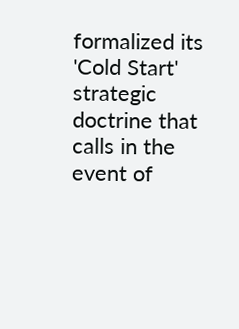formalized its 'Cold Start' strategic doctrine that calls in the event of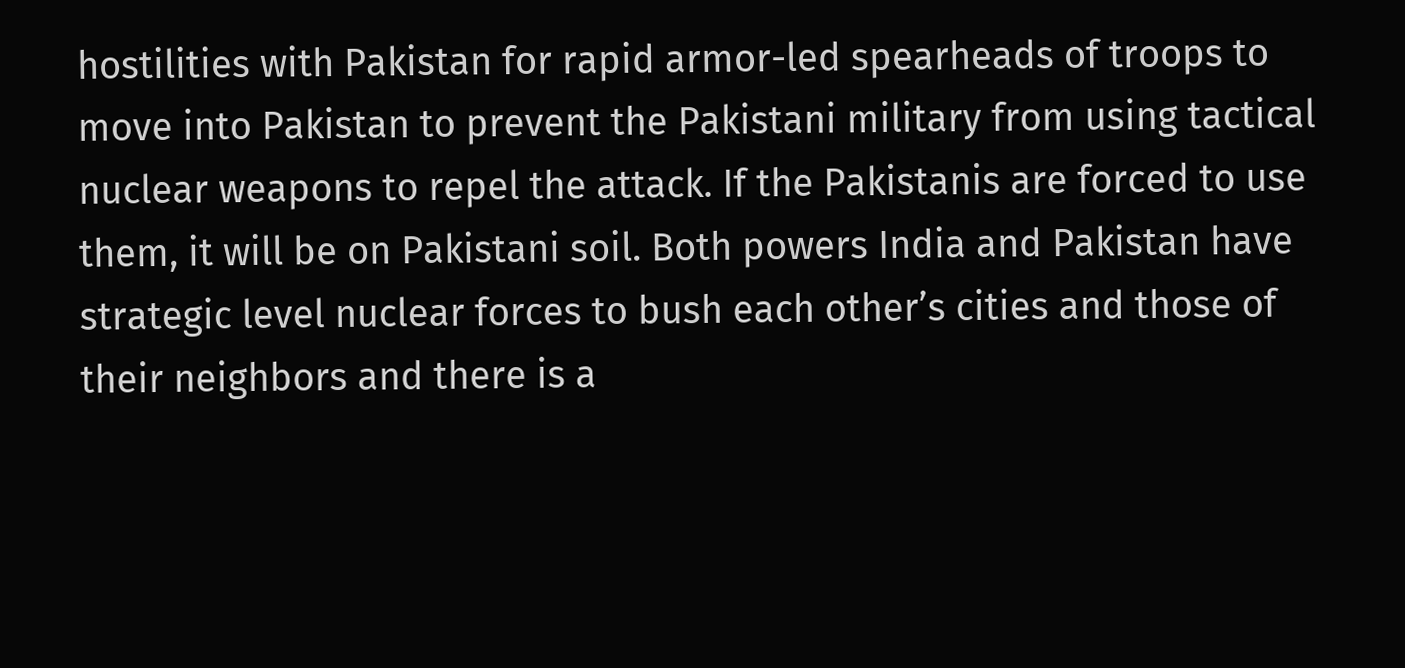hostilities with Pakistan for rapid armor-led spearheads of troops to move into Pakistan to prevent the Pakistani military from using tactical nuclear weapons to repel the attack. If the Pakistanis are forced to use them, it will be on Pakistani soil. Both powers India and Pakistan have strategic level nuclear forces to bush each other’s cities and those of their neighbors and there is a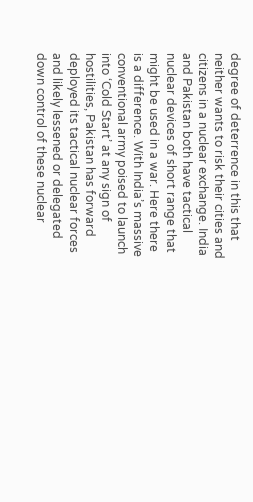degree of deterrence in this that neither wants to risk their cities and citizens in a nuclear exchange. India and Pakistan both have tactical nuclear devices of short range that might be used in a war. Here there is a difference. With India’s massive conventional army poised to launch into ‘Cold Start’ at any sign of hostilities, Pakistan has forward deployed its tactical nuclear forces and likely lessened or delegated down control of these nuclear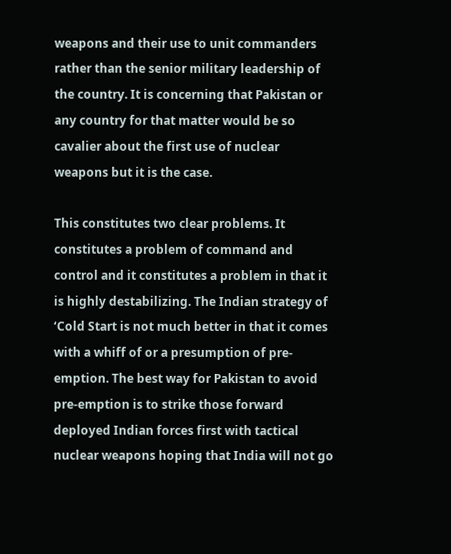weapons and their use to unit commanders rather than the senior military leadership of the country. It is concerning that Pakistan or any country for that matter would be so cavalier about the first use of nuclear weapons but it is the case.

This constitutes two clear problems. It constitutes a problem of command and control and it constitutes a problem in that it is highly destabilizing. The Indian strategy of ‘Cold Start is not much better in that it comes with a whiff of or a presumption of pre-emption. The best way for Pakistan to avoid pre-emption is to strike those forward deployed Indian forces first with tactical nuclear weapons hoping that India will not go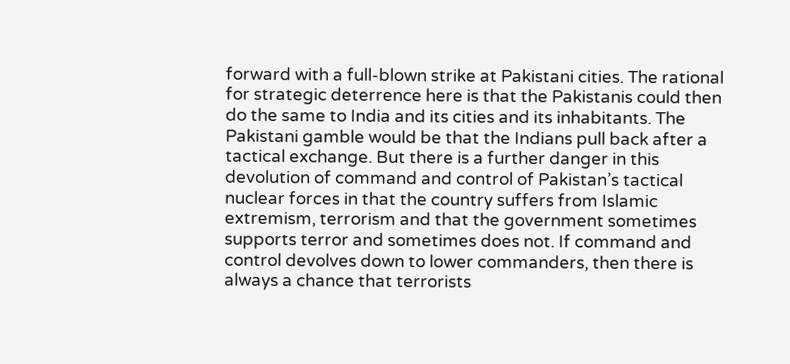forward with a full-blown strike at Pakistani cities. The rational for strategic deterrence here is that the Pakistanis could then do the same to India and its cities and its inhabitants. The Pakistani gamble would be that the Indians pull back after a tactical exchange. But there is a further danger in this devolution of command and control of Pakistan’s tactical nuclear forces in that the country suffers from Islamic extremism, terrorism and that the government sometimes supports terror and sometimes does not. If command and control devolves down to lower commanders, then there is always a chance that terrorists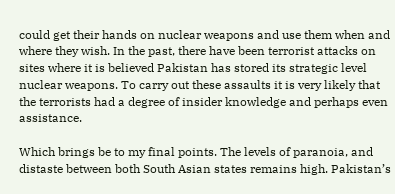could get their hands on nuclear weapons and use them when and where they wish. In the past, there have been terrorist attacks on sites where it is believed Pakistan has stored its strategic level nuclear weapons. To carry out these assaults it is very likely that the terrorists had a degree of insider knowledge and perhaps even assistance.

Which brings be to my final points. The levels of paranoia, and distaste between both South Asian states remains high. Pakistan’s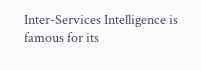Inter-Services Intelligence is famous for its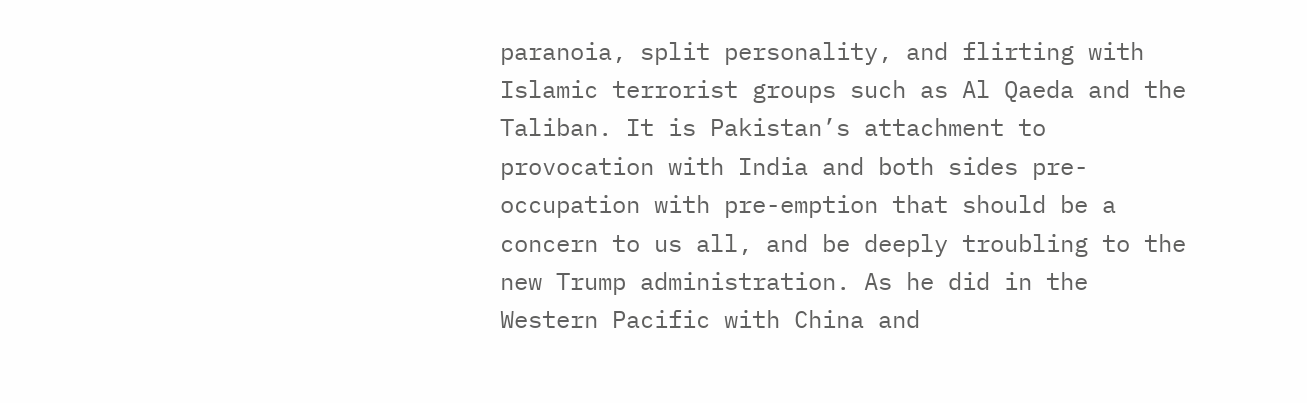paranoia, split personality, and flirting with Islamic terrorist groups such as Al Qaeda and the Taliban. It is Pakistan’s attachment to provocation with India and both sides pre-occupation with pre-emption that should be a concern to us all, and be deeply troubling to the new Trump administration. As he did in the Western Pacific with China and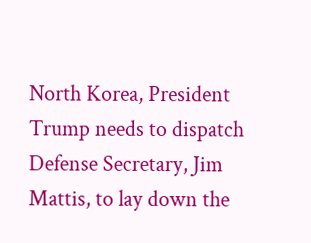North Korea, President Trump needs to dispatch Defense Secretary, Jim Mattis, to lay down the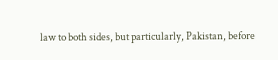law to both sides, but particularly, Pakistan, before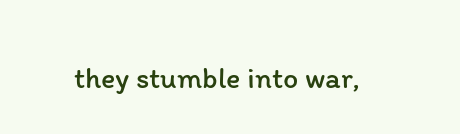they stumble into war,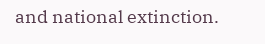and national extinction.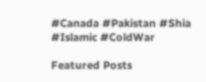#Canada #Pakistan #Shia #Islamic #ColdWar

Featured Posts